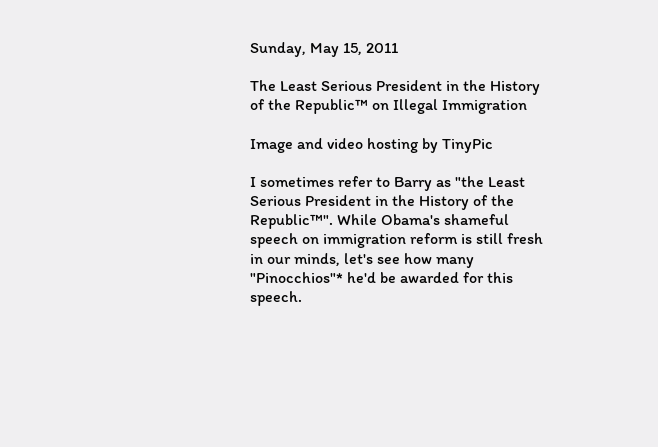Sunday, May 15, 2011

The Least Serious President in the History of the Republic™ on Illegal Immigration

Image and video hosting by TinyPic

I sometimes refer to Barry as "the Least Serious President in the History of the Republic™". While Obama's shameful speech on immigration reform is still fresh in our minds, let's see how many "Pinocchios"* he'd be awarded for this speech.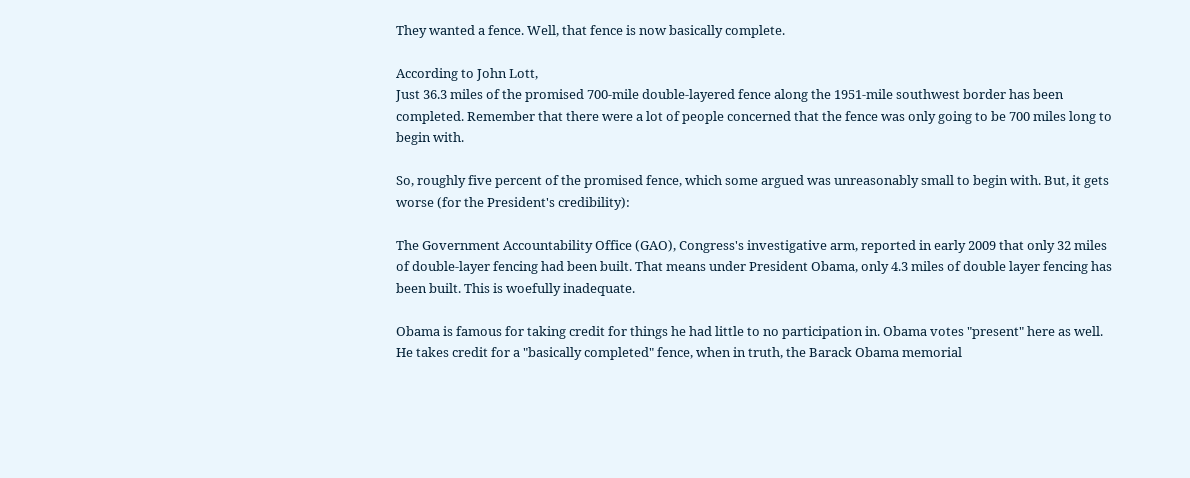They wanted a fence. Well, that fence is now basically complete.

According to John Lott,
Just 36.3 miles of the promised 700-mile double-layered fence along the 1951-mile southwest border has been completed. Remember that there were a lot of people concerned that the fence was only going to be 700 miles long to begin with.

So, roughly five percent of the promised fence, which some argued was unreasonably small to begin with. But, it gets worse (for the President's credibility):

The Government Accountability Office (GAO), Congress's investigative arm, reported in early 2009 that only 32 miles of double-layer fencing had been built. That means under President Obama, only 4.3 miles of double layer fencing has been built. This is woefully inadequate.

Obama is famous for taking credit for things he had little to no participation in. Obama votes "present" here as well. He takes credit for a "basically completed" fence, when in truth, the Barack Obama memorial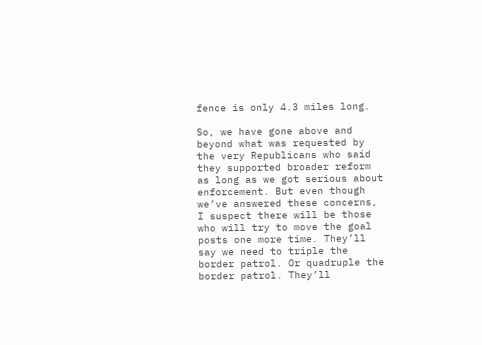fence is only 4.3 miles long.

So, we have gone above and beyond what was requested by the very Republicans who said they supported broader reform as long as we got serious about enforcement. But even though we’ve answered these concerns, I suspect there will be those who will try to move the goal posts one more time. They’ll say we need to triple the border patrol. Or quadruple the border patrol. They’ll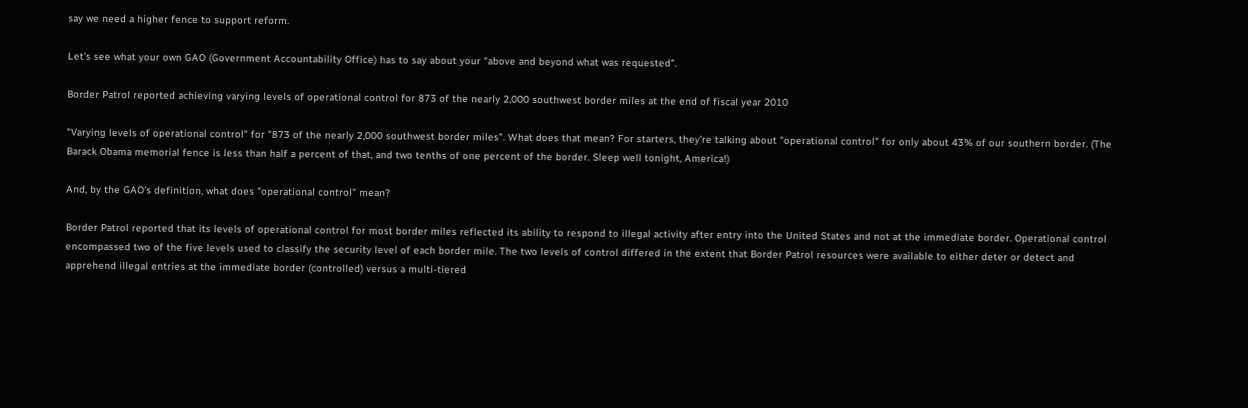say we need a higher fence to support reform.

Let's see what your own GAO (Government Accountability Office) has to say about your "above and beyond what was requested".

Border Patrol reported achieving varying levels of operational control for 873 of the nearly 2,000 southwest border miles at the end of fiscal year 2010

"Varying levels of operational control" for "873 of the nearly 2,000 southwest border miles". What does that mean? For starters, they're talking about "operational control" for only about 43% of our southern border. (The Barack Obama memorial fence is less than half a percent of that, and two tenths of one percent of the border. Sleep well tonight, America!)

And, by the GAO's definition, what does "operational control" mean?

Border Patrol reported that its levels of operational control for most border miles reflected its ability to respond to illegal activity after entry into the United States and not at the immediate border. Operational control encompassed two of the five levels used to classify the security level of each border mile. The two levels of control differed in the extent that Border Patrol resources were available to either deter or detect and apprehend illegal entries at the immediate border (controlled) versus a multi-tiered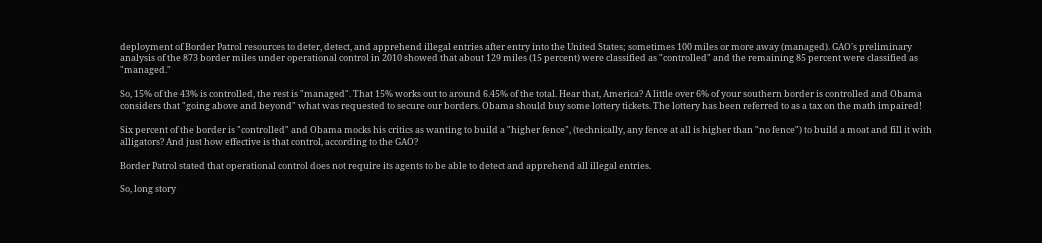deployment of Border Patrol resources to deter, detect, and apprehend illegal entries after entry into the United States; sometimes 100 miles or more away (managed). GAO's preliminary analysis of the 873 border miles under operational control in 2010 showed that about 129 miles (15 percent) were classified as "controlled" and the remaining 85 percent were classified as "managed."

So, 15% of the 43% is controlled, the rest is "managed". That 15% works out to around 6.45% of the total. Hear that, America? A little over 6% of your southern border is controlled and Obama considers that "going above and beyond" what was requested to secure our borders. Obama should buy some lottery tickets. The lottery has been referred to as a tax on the math impaired!

Six percent of the border is "controlled" and Obama mocks his critics as wanting to build a "higher fence", (technically, any fence at all is higher than "no fence") to build a moat and fill it with alligators? And just how effective is that control, according to the GAO?

Border Patrol stated that operational control does not require its agents to be able to detect and apprehend all illegal entries.

So, long story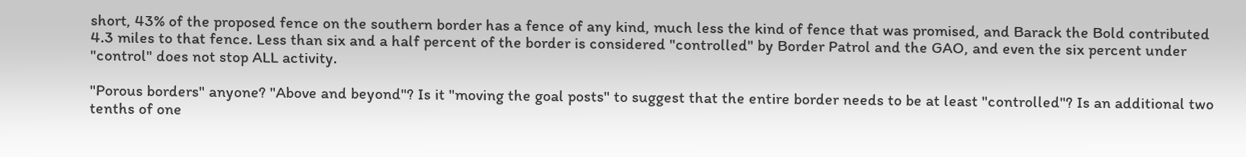short, 43% of the proposed fence on the southern border has a fence of any kind, much less the kind of fence that was promised, and Barack the Bold contributed 4.3 miles to that fence. Less than six and a half percent of the border is considered "controlled" by Border Patrol and the GAO, and even the six percent under "control" does not stop ALL activity.

"Porous borders" anyone? "Above and beyond"? Is it "moving the goal posts" to suggest that the entire border needs to be at least "controlled"? Is an additional two tenths of one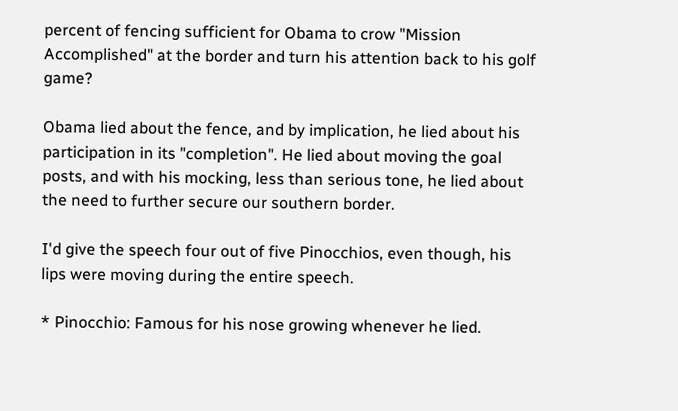percent of fencing sufficient for Obama to crow "Mission Accomplished" at the border and turn his attention back to his golf game?

Obama lied about the fence, and by implication, he lied about his participation in its "completion". He lied about moving the goal posts, and with his mocking, less than serious tone, he lied about the need to further secure our southern border.

I'd give the speech four out of five Pinocchios, even though, his lips were moving during the entire speech.

* Pinocchio: Famous for his nose growing whenever he lied.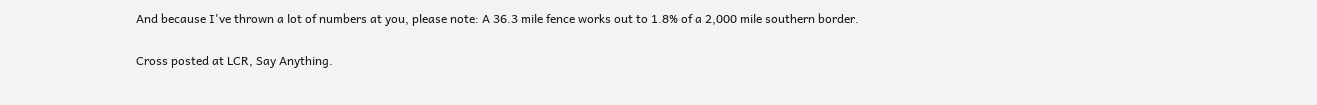And because I've thrown a lot of numbers at you, please note: A 36.3 mile fence works out to 1.8% of a 2,000 mile southern border.

Cross posted at LCR, Say Anything.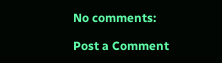No comments:

Post a Comment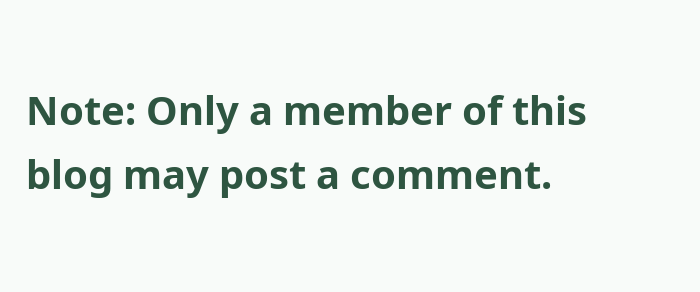Note: Only a member of this blog may post a comment.